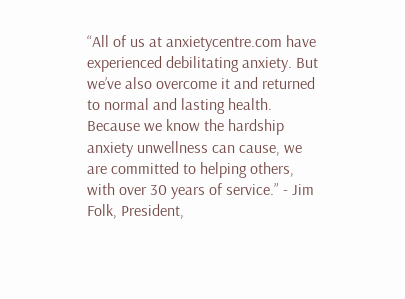“All of us at anxietycentre.com have experienced debilitating anxiety. But we’ve also overcome it and returned to normal and lasting health. Because we know the hardship anxiety unwellness can cause, we are committed to helping others, with over 30 years of service.” - Jim Folk, President,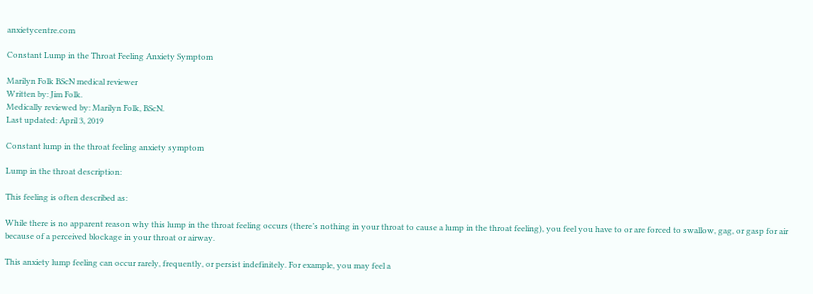anxietycentre.com

Constant Lump in the Throat Feeling Anxiety Symptom

Marilyn Folk BScN medical reviewer
Written by: Jim Folk.
Medically reviewed by: Marilyn Folk, BScN.
Last updated: April 3, 2019

Constant lump in the throat feeling anxiety symptom

Lump in the throat description:

This feeling is often described as:

While there is no apparent reason why this lump in the throat feeling occurs (there’s nothing in your throat to cause a lump in the throat feeling), you feel you have to or are forced to swallow, gag, or gasp for air because of a perceived blockage in your throat or airway.

This anxiety lump feeling can occur rarely, frequently, or persist indefinitely. For example, you may feel a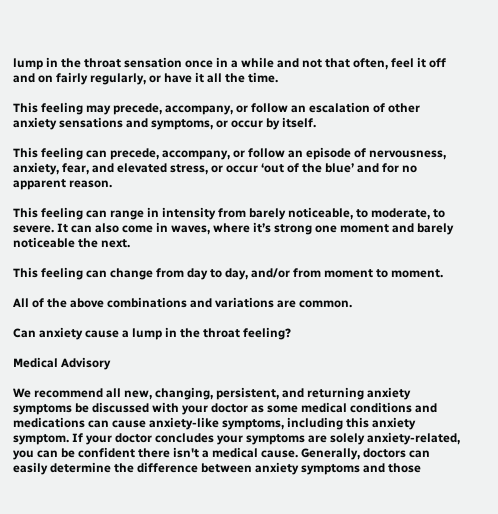lump in the throat sensation once in a while and not that often, feel it off and on fairly regularly, or have it all the time.

This feeling may precede, accompany, or follow an escalation of other anxiety sensations and symptoms, or occur by itself.

This feeling can precede, accompany, or follow an episode of nervousness, anxiety, fear, and elevated stress, or occur ‘out of the blue’ and for no apparent reason.

This feeling can range in intensity from barely noticeable, to moderate, to severe. It can also come in waves, where it’s strong one moment and barely noticeable the next.

This feeling can change from day to day, and/or from moment to moment.

All of the above combinations and variations are common.

Can anxiety cause a lump in the throat feeling?

Medical Advisory

We recommend all new, changing, persistent, and returning anxiety symptoms be discussed with your doctor as some medical conditions and medications can cause anxiety-like symptoms, including this anxiety symptom. If your doctor concludes your symptoms are solely anxiety-related, you can be confident there isn't a medical cause. Generally, doctors can easily determine the difference between anxiety symptoms and those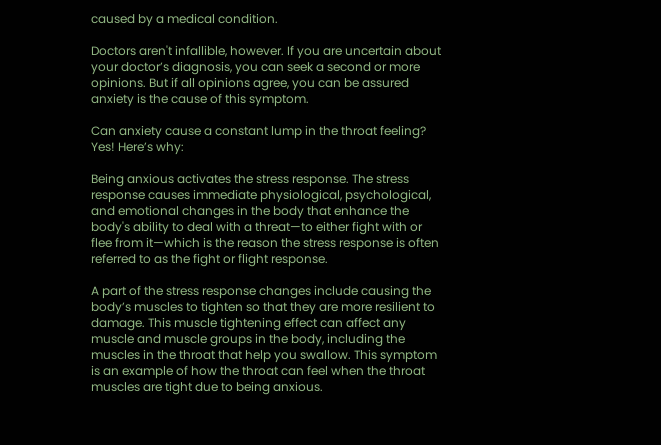caused by a medical condition.

Doctors aren't infallible, however. If you are uncertain about your doctor’s diagnosis, you can seek a second or more opinions. But if all opinions agree, you can be assured anxiety is the cause of this symptom.

Can anxiety cause a constant lump in the throat feeling? Yes! Here’s why:

Being anxious activates the stress response. The stress response causes immediate physiological, psychological, and emotional changes in the body that enhance the body's ability to deal with a threat—to either fight with or flee from it—which is the reason the stress response is often referred to as the fight or flight response.

A part of the stress response changes include causing the body’s muscles to tighten so that they are more resilient to damage. This muscle tightening effect can affect any muscle and muscle groups in the body, including the muscles in the throat that help you swallow. This symptom is an example of how the throat can feel when the throat muscles are tight due to being anxious.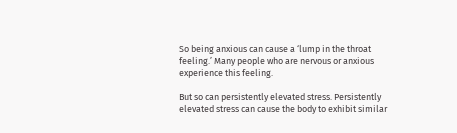So being anxious can cause a ‘lump in the throat feeling.’ Many people who are nervous or anxious experience this feeling.

But so can persistently elevated stress. Persistently elevated stress can cause the body to exhibit similar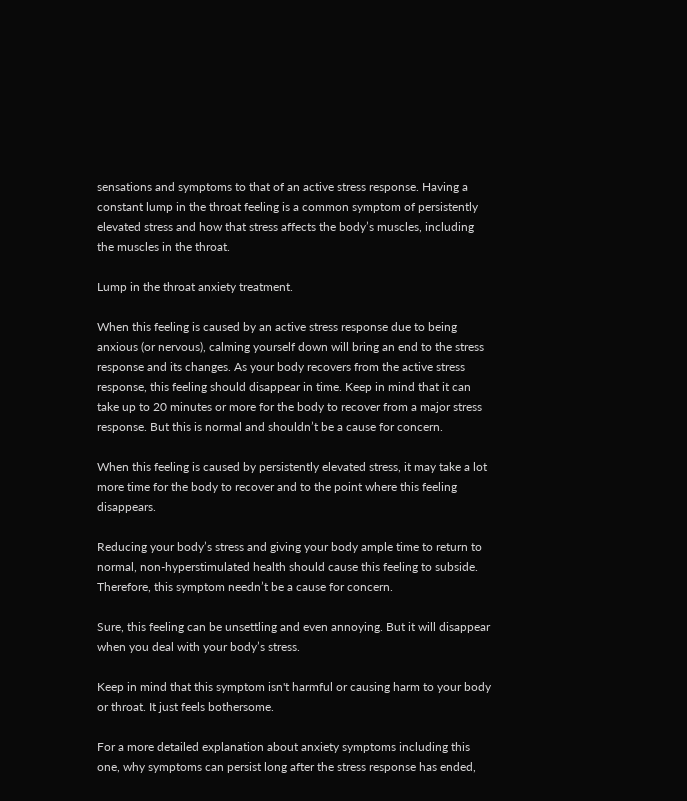sensations and symptoms to that of an active stress response. Having a constant lump in the throat feeling is a common symptom of persistently elevated stress and how that stress affects the body’s muscles, including the muscles in the throat.

Lump in the throat anxiety treatment.

When this feeling is caused by an active stress response due to being anxious (or nervous), calming yourself down will bring an end to the stress response and its changes. As your body recovers from the active stress response, this feeling should disappear in time. Keep in mind that it can take up to 20 minutes or more for the body to recover from a major stress response. But this is normal and shouldn’t be a cause for concern.

When this feeling is caused by persistently elevated stress, it may take a lot more time for the body to recover and to the point where this feeling disappears.

Reducing your body’s stress and giving your body ample time to return to normal, non-hyperstimulated health should cause this feeling to subside. Therefore, this symptom needn’t be a cause for concern.

Sure, this feeling can be unsettling and even annoying. But it will disappear when you deal with your body’s stress.

Keep in mind that this symptom isn't harmful or causing harm to your body or throat. It just feels bothersome.

For a more detailed explanation about anxiety symptoms including this one, why symptoms can persist long after the stress response has ended,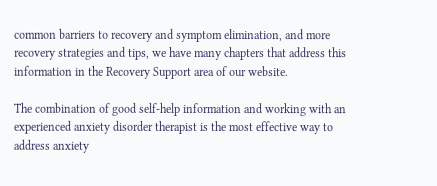common barriers to recovery and symptom elimination, and more recovery strategies and tips, we have many chapters that address this information in the Recovery Support area of our website.

The combination of good self-help information and working with an experienced anxiety disorder therapist is the most effective way to address anxiety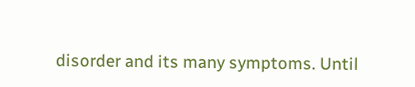disorder and its many symptoms. Until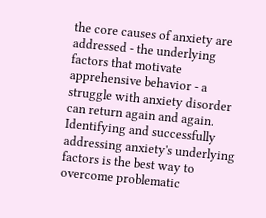the core causes of anxiety are addressed - the underlying factors that motivate apprehensive behavior - a struggle with anxiety disorder can return again and again. Identifying and successfully addressing anxiety's underlying factors is the best way to overcome problematic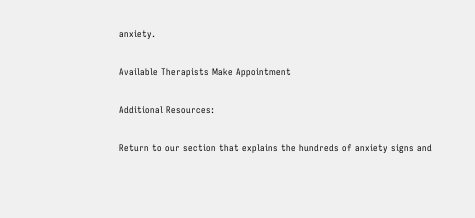anxiety.

Available Therapists Make Appointment

Additional Resources:

Return to our section that explains the hundreds of anxiety signs and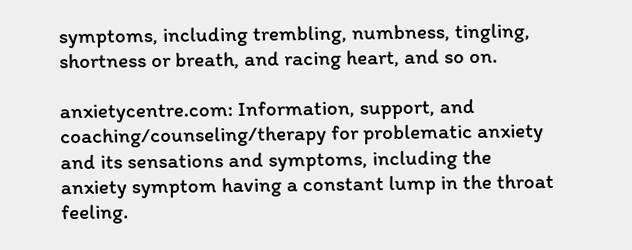symptoms, including trembling, numbness, tingling, shortness or breath, and racing heart, and so on.

anxietycentre.com: Information, support, and coaching/counseling/therapy for problematic anxiety and its sensations and symptoms, including the anxiety symptom having a constant lump in the throat feeling.